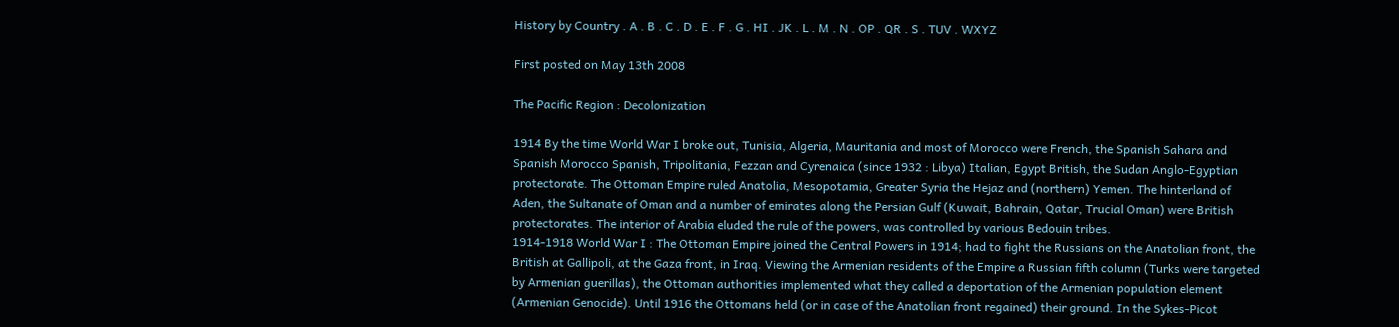History by Country . A . B . C . D . E . F . G . HI . JK . L . M . N . OP . QR . S . TUV . WXYZ

First posted on May 13th 2008

The Pacific Region : Decolonization

1914 By the time World War I broke out, Tunisia, Algeria, Mauritania and most of Morocco were French, the Spanish Sahara and Spanish Morocco Spanish, Tripolitania, Fezzan and Cyrenaica (since 1932 : Libya) Italian, Egypt British, the Sudan Anglo-Egyptian protectorate. The Ottoman Empire ruled Anatolia, Mesopotamia, Greater Syria the Hejaz and (northern) Yemen. The hinterland of Aden, the Sultanate of Oman and a number of emirates along the Persian Gulf (Kuwait, Bahrain, Qatar, Trucial Oman) were British protectorates. The interior of Arabia eluded the rule of the powers, was controlled by various Bedouin tribes.
1914-1918 World War I : The Ottoman Empire joined the Central Powers in 1914; had to fight the Russians on the Anatolian front, the British at Gallipoli, at the Gaza front, in Iraq. Viewing the Armenian residents of the Empire a Russian fifth column (Turks were targeted by Armenian guerillas), the Ottoman authorities implemented what they called a deportation of the Armenian population element (Armenian Genocide). Until 1916 the Ottomans held (or in case of the Anatolian front regained) their ground. In the Sykes-Picot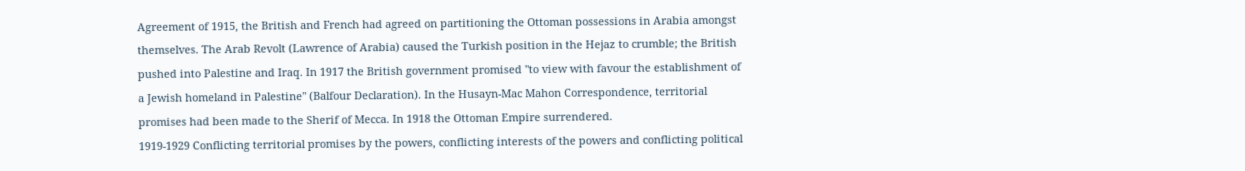Agreement of 1915, the British and French had agreed on partitioning the Ottoman possessions in Arabia amongst themselves. The Arab Revolt (Lawrence of Arabia) caused the Turkish position in the Hejaz to crumble; the British pushed into Palestine and Iraq. In 1917 the British government promised "to view with favour the establishment of a Jewish homeland in Palestine" (Balfour Declaration). In the Husayn-Mac Mahon Correspondence, territorial promises had been made to the Sherif of Mecca. In 1918 the Ottoman Empire surrendered.
1919-1929 Conflicting territorial promises by the powers, conflicting interests of the powers and conflicting political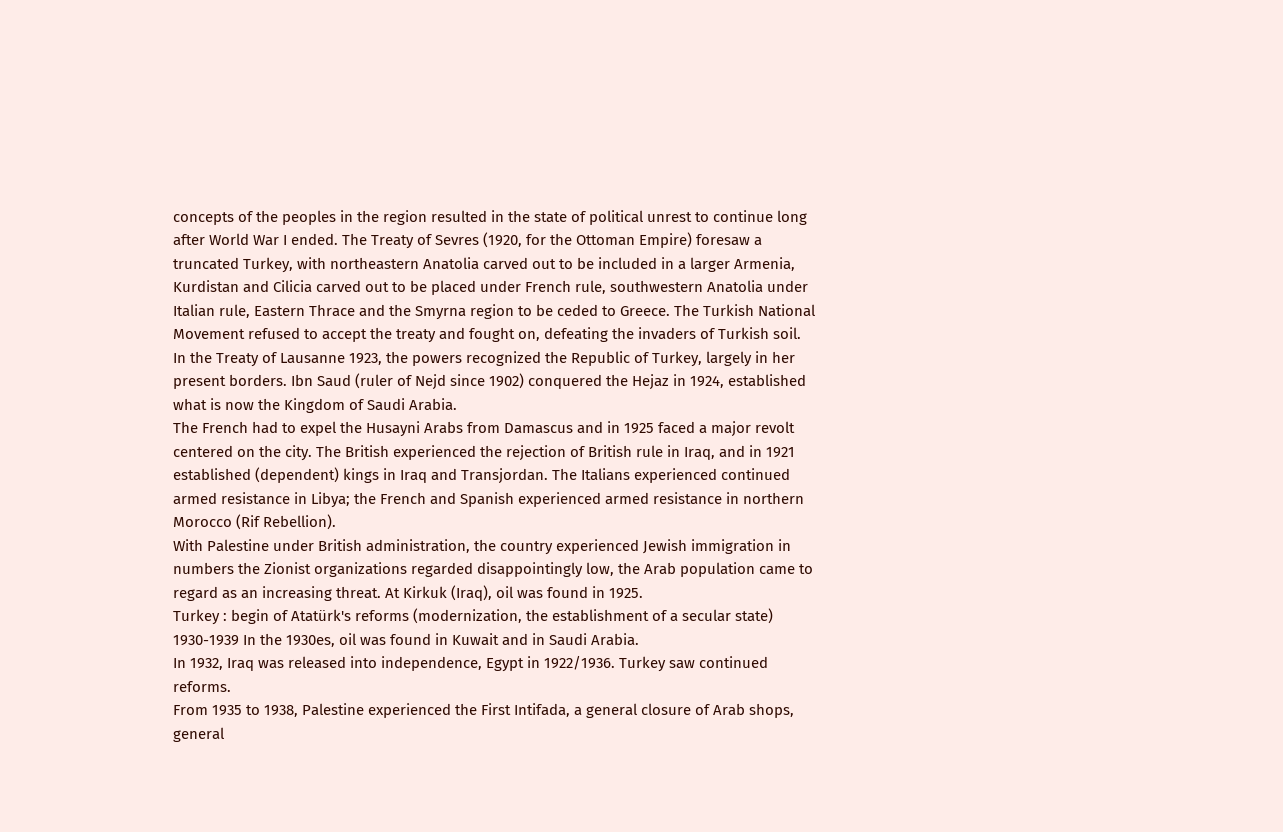concepts of the peoples in the region resulted in the state of political unrest to continue long after World War I ended. The Treaty of Sevres (1920, for the Ottoman Empire) foresaw a truncated Turkey, with northeastern Anatolia carved out to be included in a larger Armenia, Kurdistan and Cilicia carved out to be placed under French rule, southwestern Anatolia under Italian rule, Eastern Thrace and the Smyrna region to be ceded to Greece. The Turkish National Movement refused to accept the treaty and fought on, defeating the invaders of Turkish soil. In the Treaty of Lausanne 1923, the powers recognized the Republic of Turkey, largely in her present borders. Ibn Saud (ruler of Nejd since 1902) conquered the Hejaz in 1924, established what is now the Kingdom of Saudi Arabia.
The French had to expel the Husayni Arabs from Damascus and in 1925 faced a major revolt centered on the city. The British experienced the rejection of British rule in Iraq, and in 1921 established (dependent) kings in Iraq and Transjordan. The Italians experienced continued armed resistance in Libya; the French and Spanish experienced armed resistance in northern Morocco (Rif Rebellion).
With Palestine under British administration, the country experienced Jewish immigration in numbers the Zionist organizations regarded disappointingly low, the Arab population came to regard as an increasing threat. At Kirkuk (Iraq), oil was found in 1925.
Turkey : begin of Atatürk's reforms (modernization, the establishment of a secular state)
1930-1939 In the 1930es, oil was found in Kuwait and in Saudi Arabia.
In 1932, Iraq was released into independence, Egypt in 1922/1936. Turkey saw continued reforms.
From 1935 to 1938, Palestine experienced the First Intifada, a general closure of Arab shops, general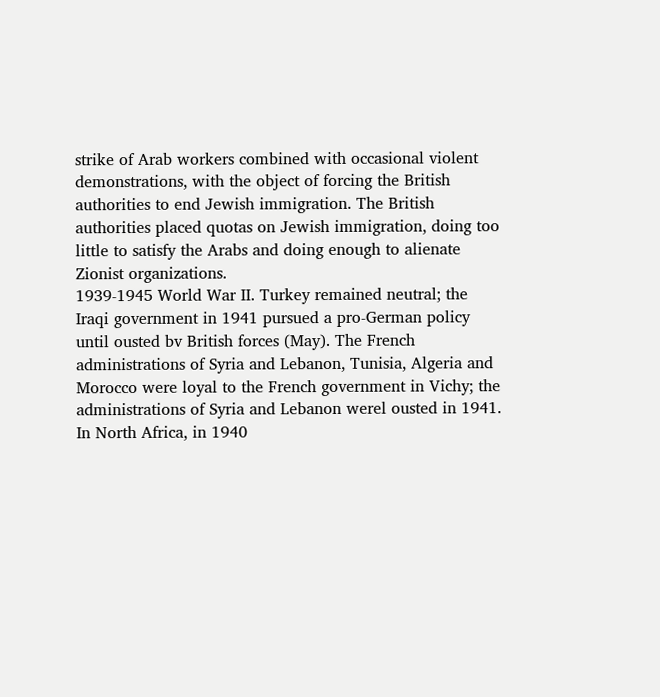strike of Arab workers combined with occasional violent demonstrations, with the object of forcing the British authorities to end Jewish immigration. The British authorities placed quotas on Jewish immigration, doing too little to satisfy the Arabs and doing enough to alienate Zionist organizations.
1939-1945 World War II. Turkey remained neutral; the Iraqi government in 1941 pursued a pro-German policy until ousted bv British forces (May). The French administrations of Syria and Lebanon, Tunisia, Algeria and Morocco were loyal to the French government in Vichy; the administrations of Syria and Lebanon werel ousted in 1941. In North Africa, in 1940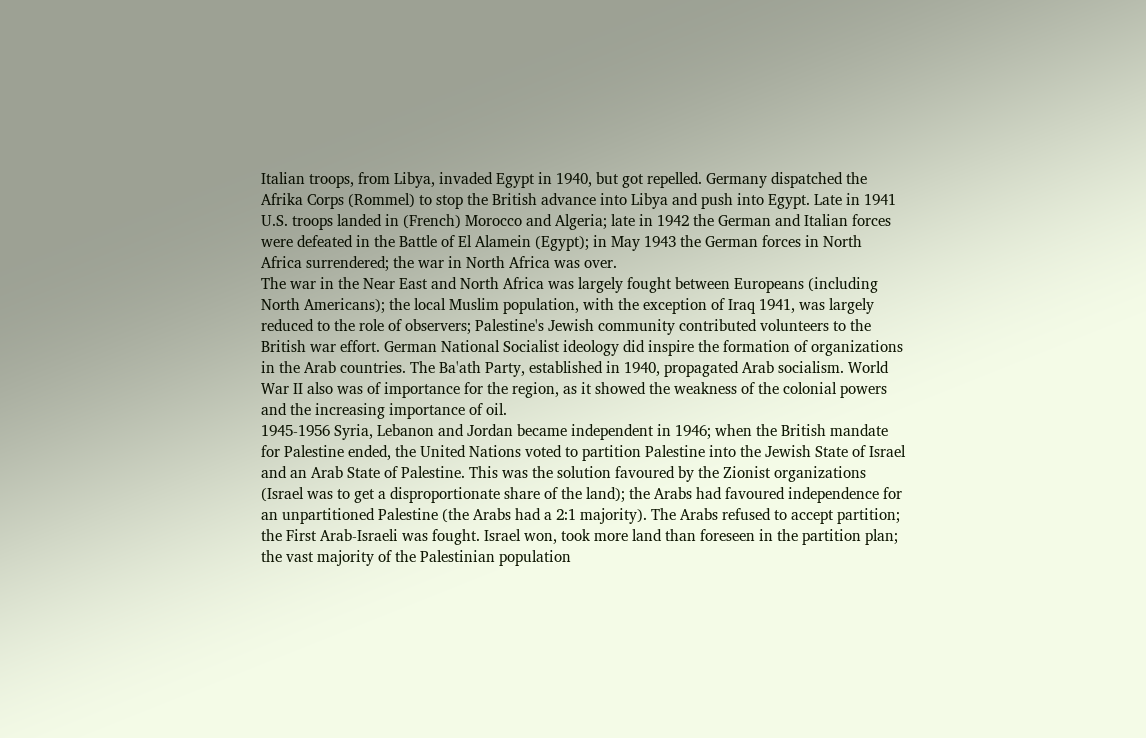Italian troops, from Libya, invaded Egypt in 1940, but got repelled. Germany dispatched the Afrika Corps (Rommel) to stop the British advance into Libya and push into Egypt. Late in 1941 U.S. troops landed in (French) Morocco and Algeria; late in 1942 the German and Italian forces were defeated in the Battle of El Alamein (Egypt); in May 1943 the German forces in North Africa surrendered; the war in North Africa was over.
The war in the Near East and North Africa was largely fought between Europeans (including North Americans); the local Muslim population, with the exception of Iraq 1941, was largely reduced to the role of observers; Palestine's Jewish community contributed volunteers to the British war effort. German National Socialist ideology did inspire the formation of organizations in the Arab countries. The Ba'ath Party, established in 1940, propagated Arab socialism. World War II also was of importance for the region, as it showed the weakness of the colonial powers and the increasing importance of oil.
1945-1956 Syria, Lebanon and Jordan became independent in 1946; when the British mandate for Palestine ended, the United Nations voted to partition Palestine into the Jewish State of Israel and an Arab State of Palestine. This was the solution favoured by the Zionist organizations (Israel was to get a disproportionate share of the land); the Arabs had favoured independence for an unpartitioned Palestine (the Arabs had a 2:1 majority). The Arabs refused to accept partition; the First Arab-Israeli was fought. Israel won, took more land than foreseen in the partition plan; the vast majority of the Palestinian population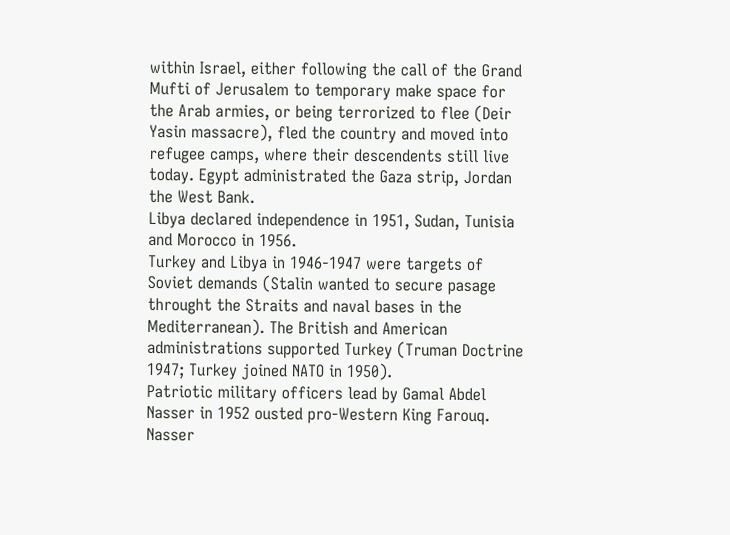within Israel, either following the call of the Grand Mufti of Jerusalem to temporary make space for the Arab armies, or being terrorized to flee (Deir Yasin massacre), fled the country and moved into refugee camps, where their descendents still live today. Egypt administrated the Gaza strip, Jordan the West Bank.
Libya declared independence in 1951, Sudan, Tunisia and Morocco in 1956.
Turkey and Libya in 1946-1947 were targets of Soviet demands (Stalin wanted to secure pasage throught the Straits and naval bases in the Mediterranean). The British and American administrations supported Turkey (Truman Doctrine 1947; Turkey joined NATO in 1950).
Patriotic military officers lead by Gamal Abdel Nasser in 1952 ousted pro-Western King Farouq. Nasser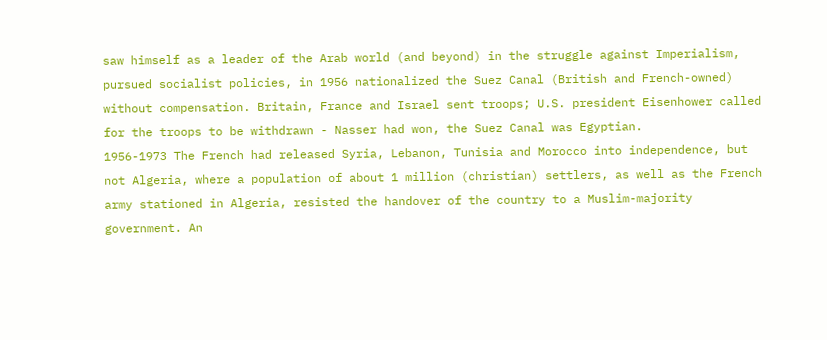saw himself as a leader of the Arab world (and beyond) in the struggle against Imperialism, pursued socialist policies, in 1956 nationalized the Suez Canal (British and French-owned) without compensation. Britain, France and Israel sent troops; U.S. president Eisenhower called for the troops to be withdrawn - Nasser had won, the Suez Canal was Egyptian.
1956-1973 The French had released Syria, Lebanon, Tunisia and Morocco into independence, but not Algeria, where a population of about 1 million (christian) settlers, as well as the French army stationed in Algeria, resisted the handover of the country to a Muslim-majority government. An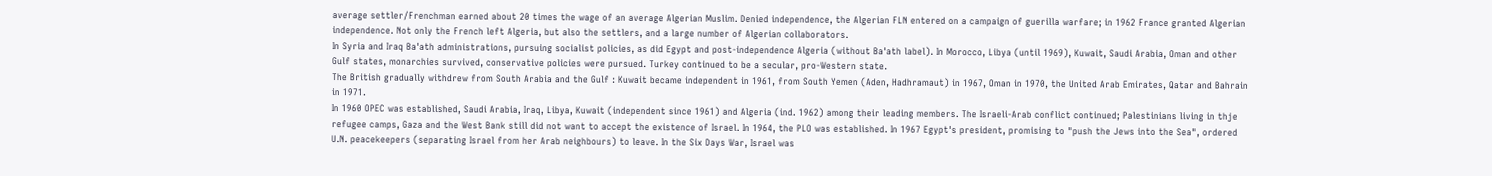average settler/Frenchman earned about 20 times the wage of an average Algerian Muslim. Denied independence, the Algerian FLN entered on a campaign of guerilla warfare; in 1962 France granted Algerian independence. Not only the French left Algeria, but also the settlers, and a large number of Algerian collaborators.
In Syria and Iraq Ba'ath administrations, pursuing socialist policies, as did Egypt and post-independence Algeria (without Ba'ath label). In Morocco, Libya (until 1969), Kuwait, Saudi Arabia, Oman and other Gulf states, monarchies survived, conservative policies were pursued. Turkey continued to be a secular, pro-Western state.
The British gradually withdrew from South Arabia and the Gulf : Kuwait became independent in 1961, from South Yemen (Aden, Hadhramaut) in 1967, Oman in 1970, the United Arab Emirates, Qatar and Bahrain in 1971.
In 1960 OPEC was established, Saudi Arabia, Iraq, Libya, Kuwait (independent since 1961) and Algeria (ind. 1962) among their leading members. The Israeli-Arab conflict continued; Palestinians living in thje refugee camps, Gaza and the West Bank still did not want to accept the existence of Israel. In 1964, the PLO was established. In 1967 Egypt's president, promising to "push the Jews into the Sea", ordered U.N. peacekeepers (separating Israel from her Arab neighbours) to leave. In the Six Days War, Israel was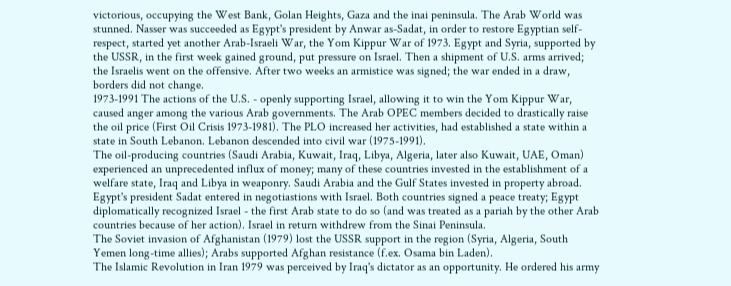victorious, occupying the West Bank, Golan Heights, Gaza and the inai peninsula. The Arab World was stunned. Nasser was succeeded as Egypt's president by Anwar as-Sadat, in order to restore Egyptian self-respect, started yet another Arab-Israeli War, the Yom Kippur War of 1973. Egypt and Syria, supported by the USSR, in the first week gained ground, put pressure on Israel. Then a shipment of U.S. arms arrived; the Israelis went on the offensive. After two weeks an armistice was signed; the war ended in a draw, borders did not change.
1973-1991 The actions of the U.S. - openly supporting Israel, allowing it to win the Yom Kippur War, caused anger among the various Arab governments. The Arab OPEC members decided to drastically raise the oil price (First Oil Crisis 1973-1981). The PLO increased her activities, had established a state within a state in South Lebanon. Lebanon descended into civil war (1975-1991).
The oil-producing countries (Saudi Arabia, Kuwait, Iraq, Libya, Algeria, later also Kuwait, UAE, Oman) experienced an unprecedented influx of money; many of these countries invested in the establishment of a welfare state, Iraq and Libya in weaponry. Saudi Arabia and the Gulf States invested in property abroad.
Egypt's president Sadat entered in negotiastions with Israel. Both countries signed a peace treaty; Egypt diplomatically recognized Israel - the first Arab state to do so (and was treated as a pariah by the other Arab countries because of her action). Israel in return withdrew from the Sinai Peninsula.
The Soviet invasion of Afghanistan (1979) lost the USSR support in the region (Syria, Algeria, South Yemen long-time allies); Arabs supported Afghan resistance (f.ex. Osama bin Laden).
The Islamic Revolution in Iran 1979 was perceived by Iraq's dictator as an opportunity. He ordered his army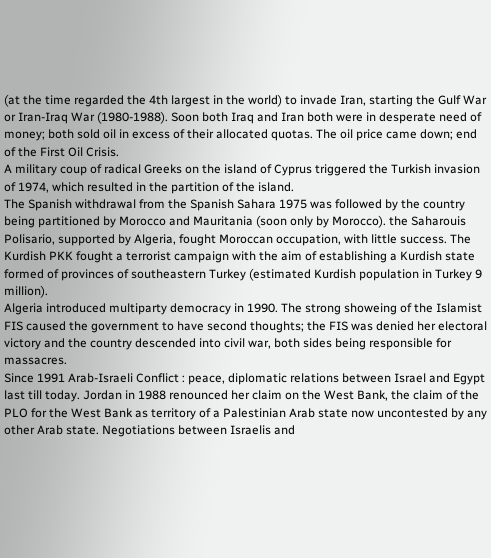(at the time regarded the 4th largest in the world) to invade Iran, starting the Gulf War or Iran-Iraq War (1980-1988). Soon both Iraq and Iran both were in desperate need of money; both sold oil in excess of their allocated quotas. The oil price came down; end of the First Oil Crisis.
A military coup of radical Greeks on the island of Cyprus triggered the Turkish invasion of 1974, which resulted in the partition of the island.
The Spanish withdrawal from the Spanish Sahara 1975 was followed by the country being partitioned by Morocco and Mauritania (soon only by Morocco). the Saharouis Polisario, supported by Algeria, fought Moroccan occupation, with little success. The Kurdish PKK fought a terrorist campaign with the aim of establishing a Kurdish state formed of provinces of southeastern Turkey (estimated Kurdish population in Turkey 9 million).
Algeria introduced multiparty democracy in 1990. The strong showeing of the Islamist FIS caused the government to have second thoughts; the FIS was denied her electoral victory and the country descended into civil war, both sides being responsible for massacres.
Since 1991 Arab-Israeli Conflict : peace, diplomatic relations between Israel and Egypt last till today. Jordan in 1988 renounced her claim on the West Bank, the claim of the PLO for the West Bank as territory of a Palestinian Arab state now uncontested by any other Arab state. Negotiations between Israelis and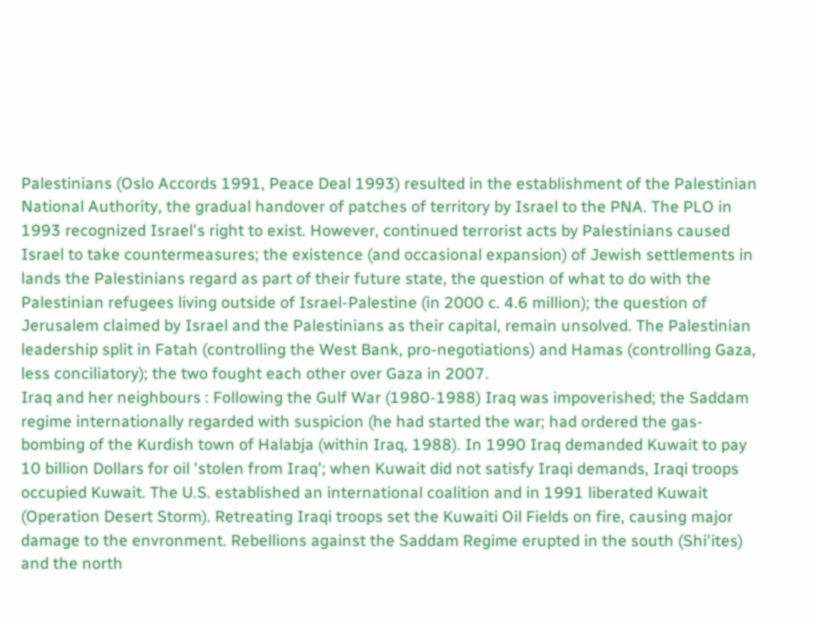Palestinians (Oslo Accords 1991, Peace Deal 1993) resulted in the establishment of the Palestinian National Authority, the gradual handover of patches of territory by Israel to the PNA. The PLO in 1993 recognized Israel's right to exist. However, continued terrorist acts by Palestinians caused Israel to take countermeasures; the existence (and occasional expansion) of Jewish settlements in lands the Palestinians regard as part of their future state, the question of what to do with the Palestinian refugees living outside of Israel-Palestine (in 2000 c. 4.6 million); the question of Jerusalem claimed by Israel and the Palestinians as their capital, remain unsolved. The Palestinian leadership split in Fatah (controlling the West Bank, pro-negotiations) and Hamas (controlling Gaza, less conciliatory); the two fought each other over Gaza in 2007.
Iraq and her neighbours : Following the Gulf War (1980-1988) Iraq was impoverished; the Saddam regime internationally regarded with suspicion (he had started the war; had ordered the gas-bombing of the Kurdish town of Halabja (within Iraq, 1988). In 1990 Iraq demanded Kuwait to pay 10 billion Dollars for oil 'stolen from Iraq'; when Kuwait did not satisfy Iraqi demands, Iraqi troops occupied Kuwait. The U.S. established an international coalition and in 1991 liberated Kuwait (Operation Desert Storm). Retreating Iraqi troops set the Kuwaiti Oil Fields on fire, causing major damage to the envronment. Rebellions against the Saddam Regime erupted in the south (Shi'ites) and the north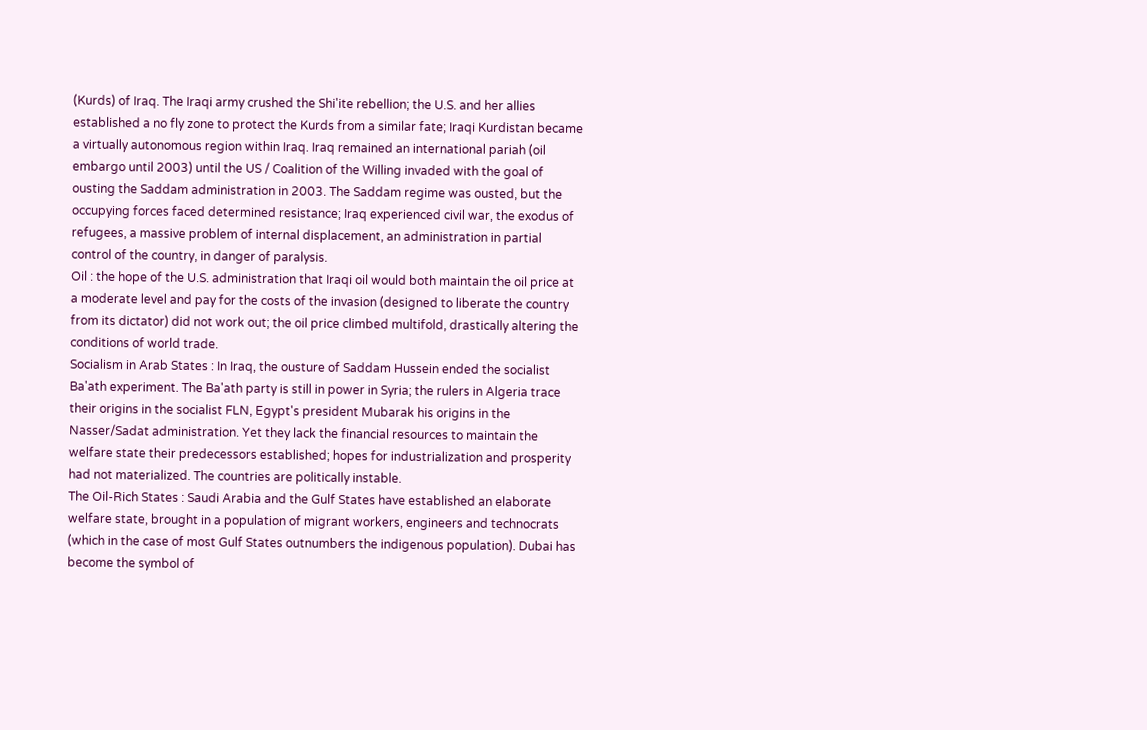(Kurds) of Iraq. The Iraqi army crushed the Shi'ite rebellion; the U.S. and her allies established a no fly zone to protect the Kurds from a similar fate; Iraqi Kurdistan became a virtually autonomous region within Iraq. Iraq remained an international pariah (oil embargo until 2003) until the US / Coalition of the Willing invaded with the goal of ousting the Saddam administration in 2003. The Saddam regime was ousted, but the occupying forces faced determined resistance; Iraq experienced civil war, the exodus of refugees, a massive problem of internal displacement, an administration in partial control of the country, in danger of paralysis.
Oil : the hope of the U.S. administration that Iraqi oil would both maintain the oil price at a moderate level and pay for the costs of the invasion (designed to liberate the country from its dictator) did not work out; the oil price climbed multifold, drastically altering the conditions of world trade.
Socialism in Arab States : In Iraq, the ousture of Saddam Hussein ended the socialist Ba'ath experiment. The Ba'ath party is still in power in Syria; the rulers in Algeria trace their origins in the socialist FLN, Egypt's president Mubarak his origins in the Nasser/Sadat administration. Yet they lack the financial resources to maintain the welfare state their predecessors established; hopes for industrialization and prosperity had not materialized. The countries are politically instable.
The Oil-Rich States : Saudi Arabia and the Gulf States have established an elaborate welfare state, brought in a population of migrant workers, engineers and technocrats (which in the case of most Gulf States outnumbers the indigenous population). Dubai has become the symbol of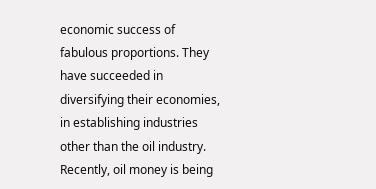economic success of fabulous proportions. They have succeeded in diversifying their economies, in establishing industries other than the oil industry. Recently, oil money is being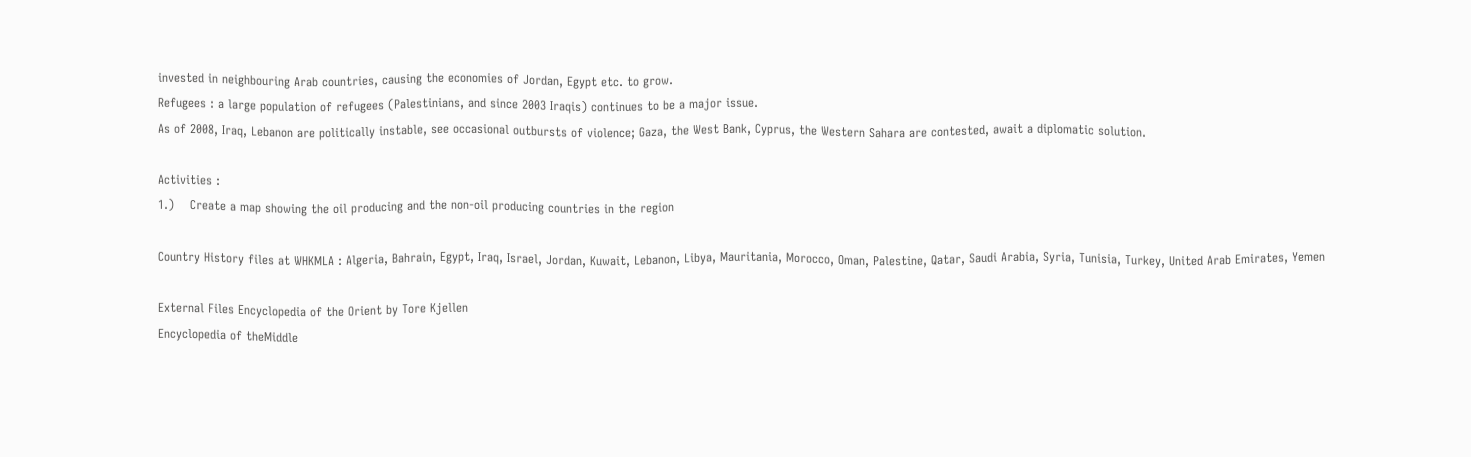invested in neighbouring Arab countries, causing the economies of Jordan, Egypt etc. to grow.
Refugees : a large population of refugees (Palestinians, and since 2003 Iraqis) continues to be a major issue.
As of 2008, Iraq, Lebanon are politically instable, see occasional outbursts of violence; Gaza, the West Bank, Cyprus, the Western Sahara are contested, await a diplomatic solution.

Activities :
1.)    Create a map showing the oil producing and the non-oil producing countries in the region

Country History files at WHKMLA : Algeria, Bahrain, Egypt, Iraq, Israel, Jordan, Kuwait, Lebanon, Libya, Mauritania, Morocco, Oman, Palestine, Qatar, Saudi Arabia, Syria, Tunisia, Turkey, United Arab Emirates, Yemen

External Files Encyclopedia of the Orient by Tore Kjellen
Encyclopedia of theMiddle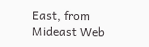East, from Mideast Web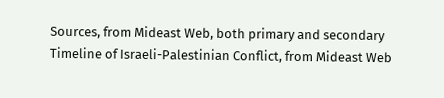Sources, from Mideast Web, both primary and secondary
Timeline of Israeli-Palestinian Conflict, from Mideast Web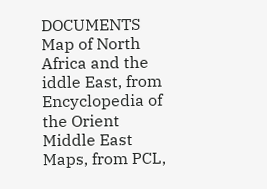DOCUMENTS Map of North Africa and the iddle East, from Encyclopedia of the Orient
Middle East Maps, from PCL,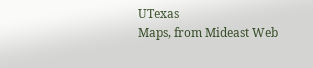UTexas
Maps, from Mideast Web